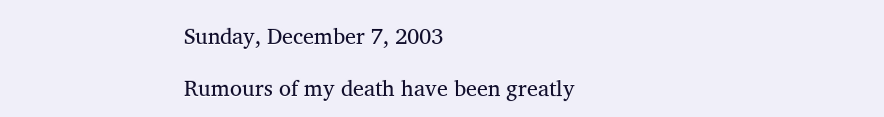Sunday, December 7, 2003

Rumours of my death have been greatly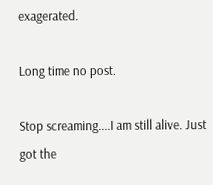exagerated.

Long time no post.

Stop screaming....I am still alive. Just got the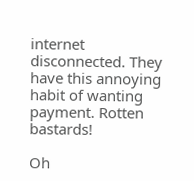internet disconnected. They have this annoying habit of wanting payment. Rotten bastards!

Oh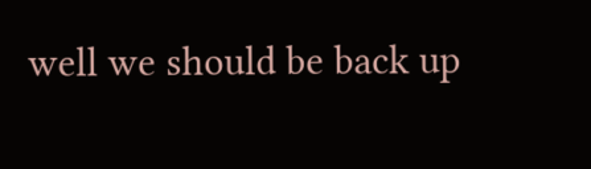well we should be back up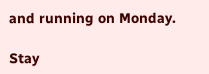and running on Monday.

Stay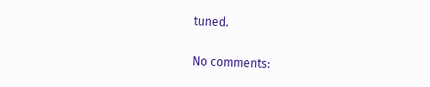tuned.

No comments: